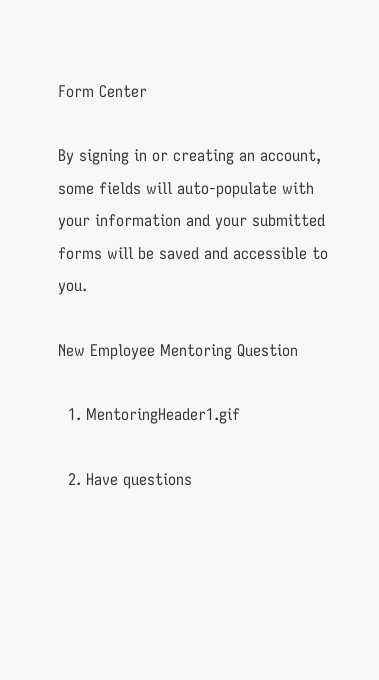Form Center

By signing in or creating an account, some fields will auto-populate with your information and your submitted forms will be saved and accessible to you.

New Employee Mentoring Question

  1. MentoringHeader1.gif

  2. Have questions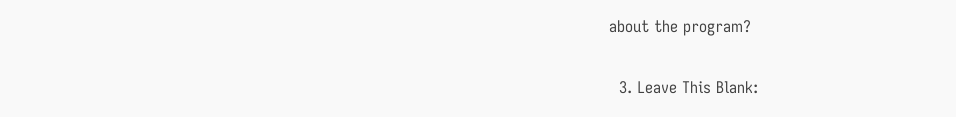about the program?

  3. Leave This Blank: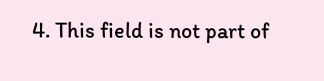4. This field is not part of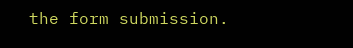the form submission.